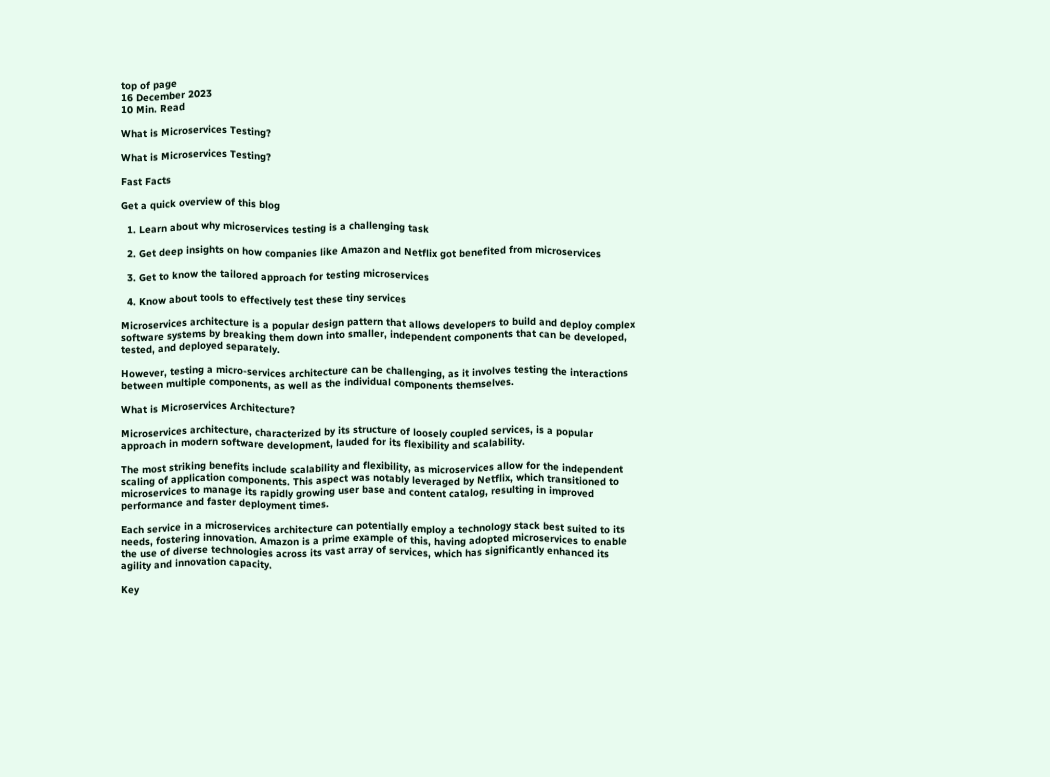top of page
16 December 2023
10 Min. Read

What is Microservices Testing?

What is Microservices Testing?

Fast Facts

Get a quick overview of this blog

  1. Learn about why microservices testing is a challenging task

  2. Get deep insights on how companies like Amazon and Netflix got benefited from microservices

  3. Get to know the tailored approach for testing microservices

  4. Know about tools to effectively test these tiny services

Microservices architecture is a popular design pattern that allows developers to build and deploy complex software systems by breaking them down into smaller, independent components that can be developed, tested, and deployed separately.

However, testing a micro-services architecture can be challenging, as it involves testing the interactions between multiple components, as well as the individual components themselves.

What is Microservices Architecture?

Microservices architecture, characterized by its structure of loosely coupled services, is a popular approach in modern software development, lauded for its flexibility and scalability.

The most striking benefits include scalability and flexibility, as microservices allow for the independent scaling of application components. This aspect was notably leveraged by Netflix, which transitioned to microservices to manage its rapidly growing user base and content catalog, resulting in improved performance and faster deployment times.

Each service in a microservices architecture can potentially employ a technology stack best suited to its needs, fostering innovation. Amazon is a prime example of this, having adopted microservices to enable the use of diverse technologies across its vast array of services, which has significantly enhanced its agility and innovation capacity.

Key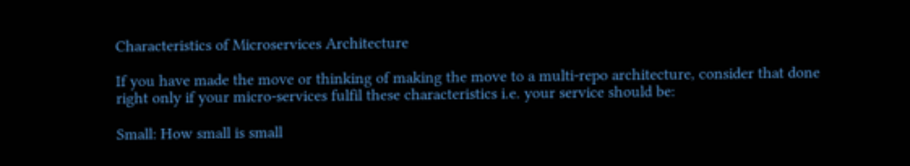Characteristics of Microservices Architecture

If you have made the move or thinking of making the move to a multi-repo architecture, consider that done right only if your micro-services fulfil these characteristics i.e. your service should be:

Small: How small is small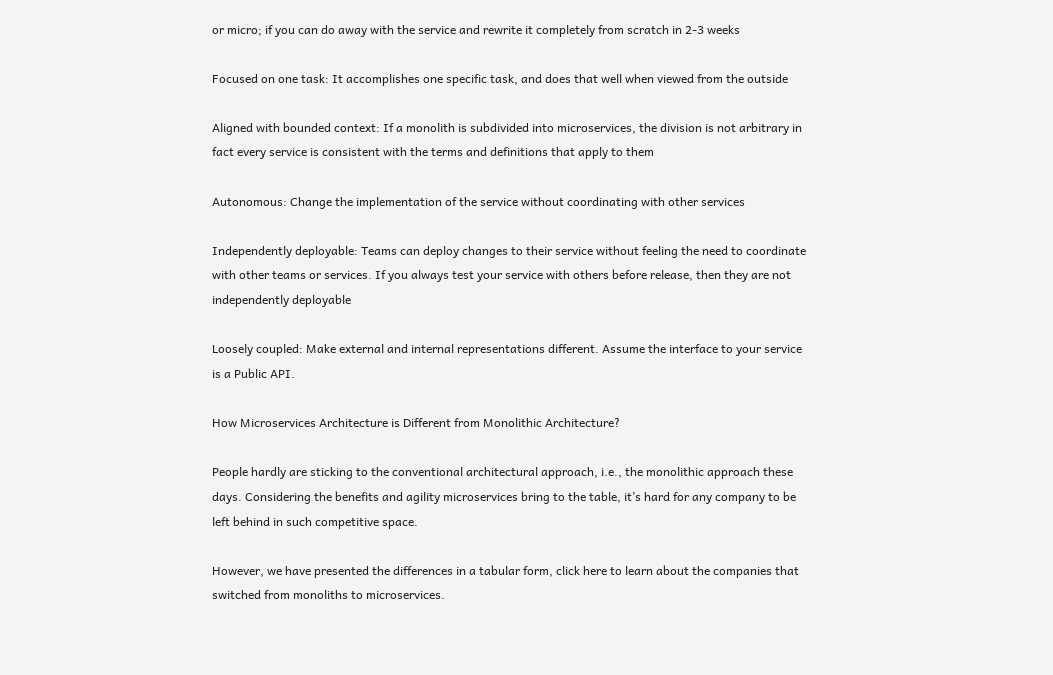or micro; if you can do away with the service and rewrite it completely from scratch in 2-3 weeks

Focused on one task: It accomplishes one specific task, and does that well when viewed from the outside

Aligned with bounded context: If a monolith is subdivided into microservices, the division is not arbitrary in fact every service is consistent with the terms and definitions that apply to them

Autonomous: Change the implementation of the service without coordinating with other services

Independently deployable: Teams can deploy changes to their service without feeling the need to coordinate with other teams or services. If you always test your service with others before release, then they are not independently deployable

Loosely coupled: Make external and internal representations different. Assume the interface to your service is a Public API.

How Microservices Architecture is Different from Monolithic Architecture?

People hardly are sticking to the conventional architectural approach, i.e., the monolithic approach these days. Considering the benefits and agility microservices bring to the table, it’s hard for any company to be left behind in such competitive space.

However, we have presented the differences in a tabular form, click here to learn about the companies that switched from monoliths to microservices.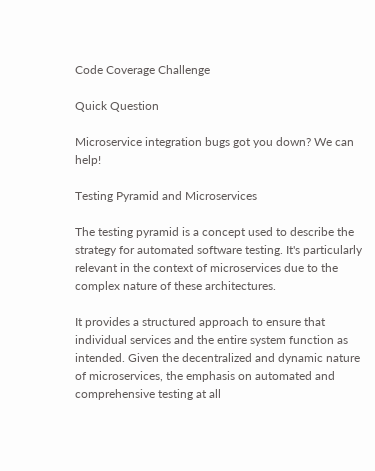Code Coverage Challenge

Quick Question

Microservice integration bugs got you down? We can help!

Testing Pyramid and Microservices

The testing pyramid is a concept used to describe the strategy for automated software testing. It's particularly relevant in the context of microservices due to the complex nature of these architectures.

It provides a structured approach to ensure that individual services and the entire system function as intended. Given the decentralized and dynamic nature of microservices, the emphasis on automated and comprehensive testing at all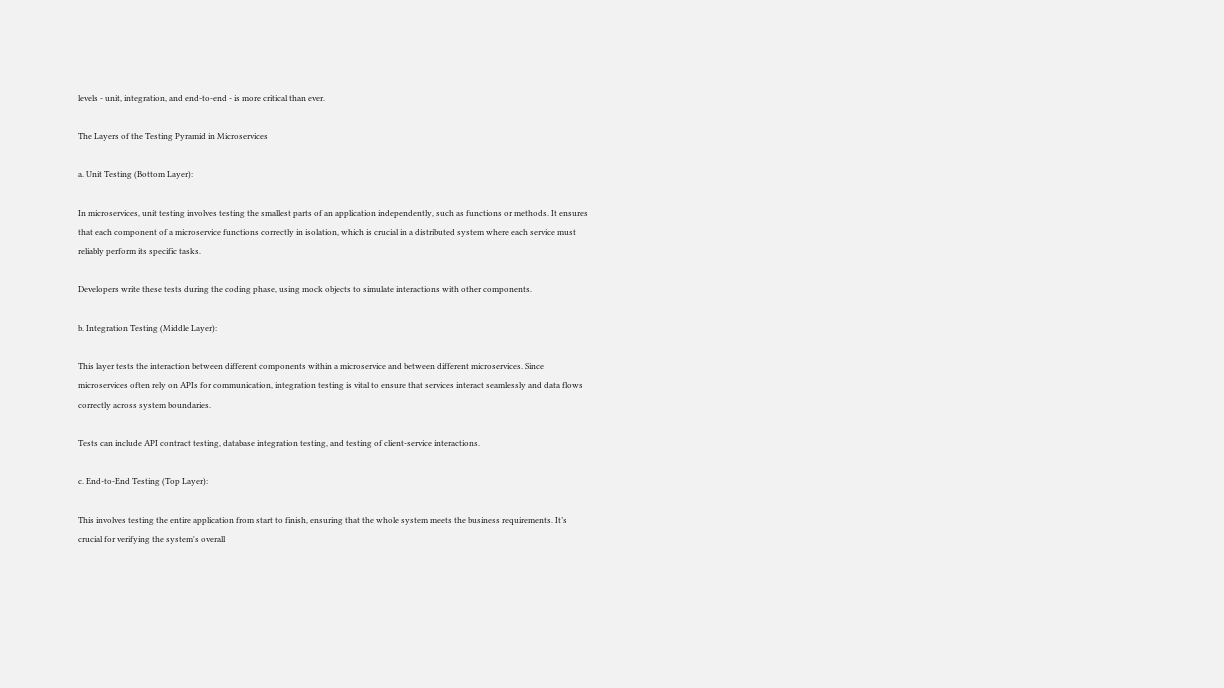levels - unit, integration, and end-to-end - is more critical than ever.

The Layers of the Testing Pyramid in Microservices

a. Unit Testing (Bottom Layer):

In microservices, unit testing involves testing the smallest parts of an application independently, such as functions or methods. It ensures that each component of a microservice functions correctly in isolation, which is crucial in a distributed system where each service must reliably perform its specific tasks.

Developers write these tests during the coding phase, using mock objects to simulate interactions with other components.

b. Integration Testing (Middle Layer):

This layer tests the interaction between different components within a microservice and between different microservices. Since microservices often rely on APIs for communication, integration testing is vital to ensure that services interact seamlessly and data flows correctly across system boundaries.

Tests can include API contract testing, database integration testing, and testing of client-service interactions.

c. End-to-End Testing (Top Layer):

This involves testing the entire application from start to finish, ensuring that the whole system meets the business requirements. It’s crucial for verifying the system's overall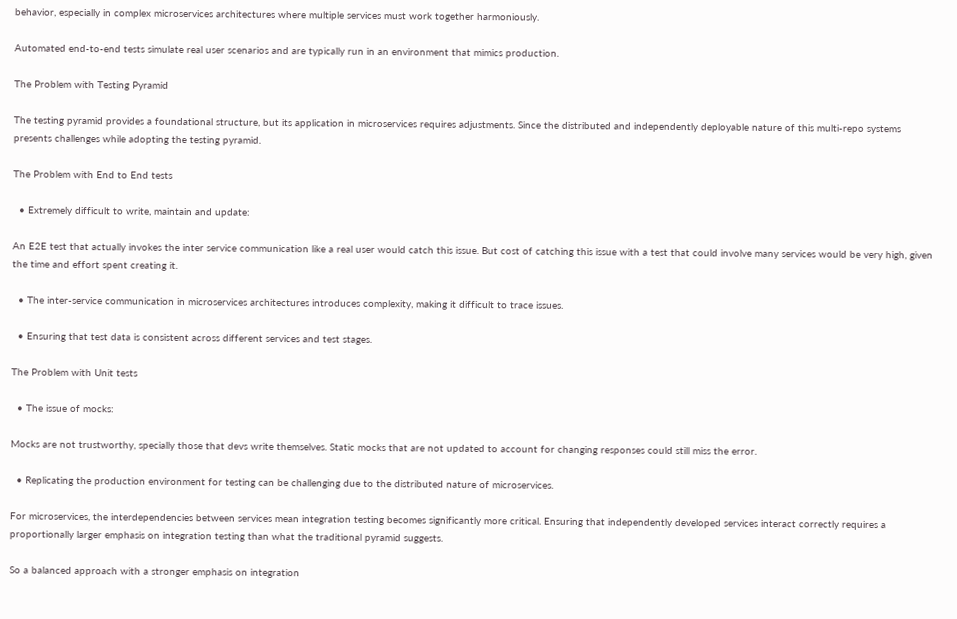behavior, especially in complex microservices architectures where multiple services must work together harmoniously.

Automated end-to-end tests simulate real user scenarios and are typically run in an environment that mimics production.

The Problem with Testing Pyramid

The testing pyramid provides a foundational structure, but its application in microservices requires adjustments. Since the distributed and independently deployable nature of this multi-repo systems presents challenges while adopting the testing pyramid.

The Problem with End to End tests

  • Extremely difficult to write, maintain and update:

An E2E test that actually invokes the inter service communication like a real user would catch this issue. But cost of catching this issue with a test that could involve many services would be very high, given the time and effort spent creating it.

  • The inter-service communication in microservices architectures introduces complexity, making it difficult to trace issues.

  • Ensuring that test data is consistent across different services and test stages.

The Problem with Unit tests

  • The issue of mocks:

Mocks are not trustworthy, specially those that devs write themselves. Static mocks that are not updated to account for changing responses could still miss the error.

  • Replicating the production environment for testing can be challenging due to the distributed nature of microservices.

For microservices, the interdependencies between services mean integration testing becomes significantly more critical. Ensuring that independently developed services interact correctly requires a proportionally larger emphasis on integration testing than what the traditional pyramid suggests.

So a balanced approach with a stronger emphasis on integration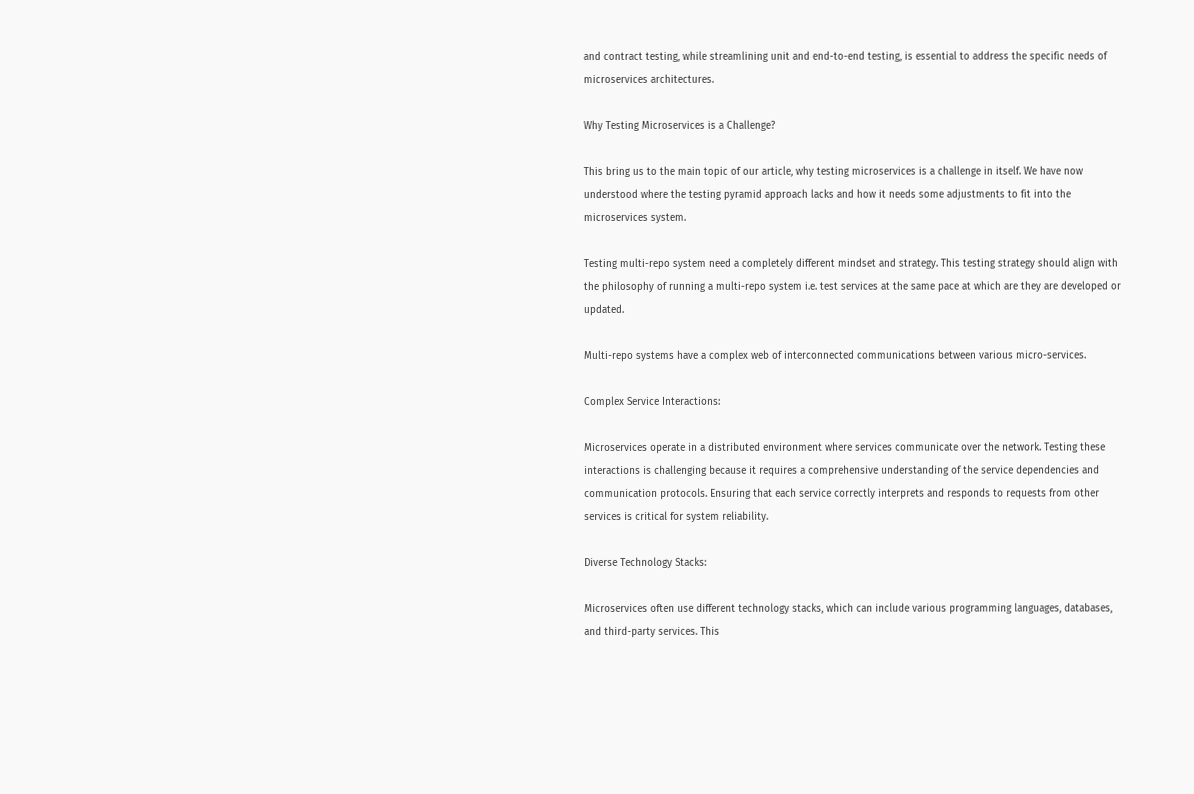and contract testing, while streamlining unit and end-to-end testing, is essential to address the specific needs of microservices architectures.

Why Testing Microservices is a Challenge?

This bring us to the main topic of our article, why testing microservices is a challenge in itself. We have now understood where the testing pyramid approach lacks and how it needs some adjustments to fit into the microservices system.

Testing multi-repo system need a completely different mindset and strategy. This testing strategy should align with the philosophy of running a multi-repo system i.e. test services at the same pace at which are they are developed or updated.

Multi-repo systems have a complex web of interconnected communications between various micro-services.

Complex Service Interactions:

Microservices operate in a distributed environment where services communicate over the network. Testing these interactions is challenging because it requires a comprehensive understanding of the service dependencies and communication protocols. Ensuring that each service correctly interprets and responds to requests from other services is critical for system reliability.

Diverse Technology Stacks:

Microservices often use different technology stacks, which can include various programming languages, databases, and third-party services. This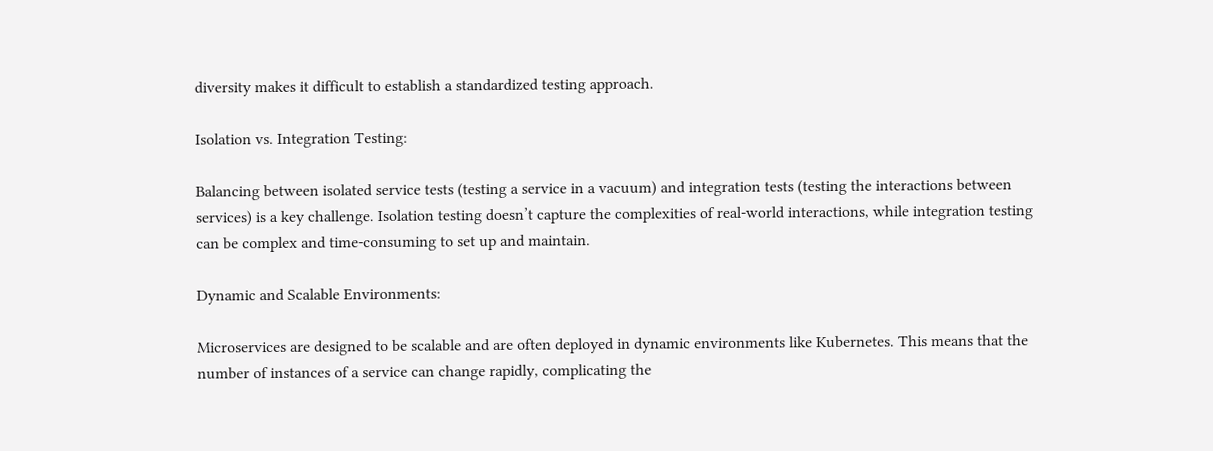diversity makes it difficult to establish a standardized testing approach.

Isolation vs. Integration Testing:

Balancing between isolated service tests (testing a service in a vacuum) and integration tests (testing the interactions between services) is a key challenge. Isolation testing doesn’t capture the complexities of real-world interactions, while integration testing can be complex and time-consuming to set up and maintain.

Dynamic and Scalable Environments:

Microservices are designed to be scalable and are often deployed in dynamic environments like Kubernetes. This means that the number of instances of a service can change rapidly, complicating the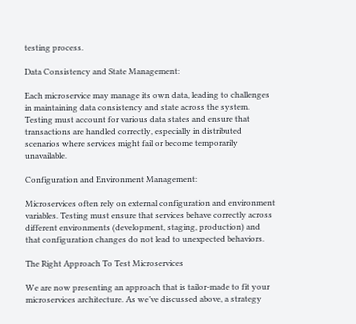testing process.

Data Consistency and State Management:

Each microservice may manage its own data, leading to challenges in maintaining data consistency and state across the system. Testing must account for various data states and ensure that transactions are handled correctly, especially in distributed scenarios where services might fail or become temporarily unavailable.

Configuration and Environment Management:

Microservices often rely on external configuration and environment variables. Testing must ensure that services behave correctly across different environments (development, staging, production) and that configuration changes do not lead to unexpected behaviors.

The Right Approach To Test Microservices

We are now presenting an approach that is tailor-made to fit your microservices architecture. As we’ve discussed above, a strategy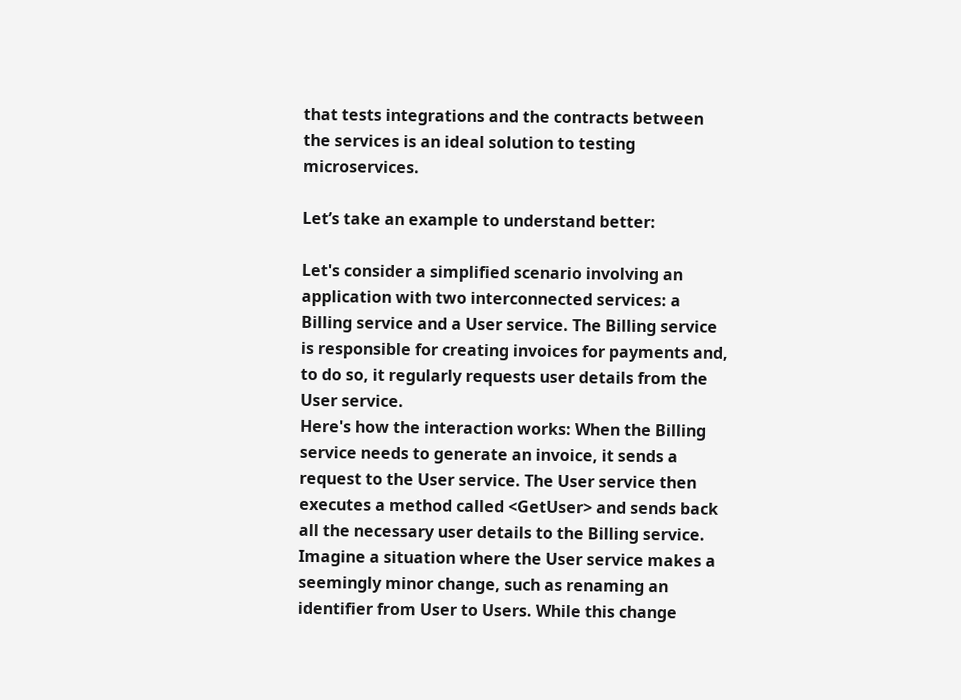that tests integrations and the contracts between the services is an ideal solution to testing microservices.

Let’s take an example to understand better:

Let's consider a simplified scenario involving an application with two interconnected services: a Billing service and a User service. The Billing service is responsible for creating invoices for payments and, to do so, it regularly requests user details from the User service.
Here's how the interaction works: When the Billing service needs to generate an invoice, it sends a request to the User service. The User service then executes a method called <GetUser> and sends back all the necessary user details to the Billing service.
Imagine a situation where the User service makes a seemingly minor change, such as renaming an identifier from User to Users. While this change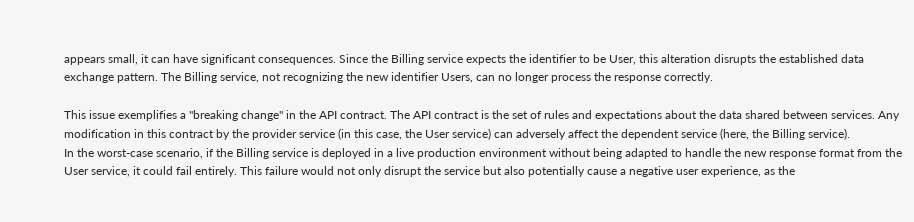appears small, it can have significant consequences. Since the Billing service expects the identifier to be User, this alteration disrupts the established data exchange pattern. The Billing service, not recognizing the new identifier Users, can no longer process the response correctly.

This issue exemplifies a "breaking change" in the API contract. The API contract is the set of rules and expectations about the data shared between services. Any modification in this contract by the provider service (in this case, the User service) can adversely affect the dependent service (here, the Billing service).
In the worst-case scenario, if the Billing service is deployed in a live production environment without being adapted to handle the new response format from the User service, it could fail entirely. This failure would not only disrupt the service but also potentially cause a negative user experience, as the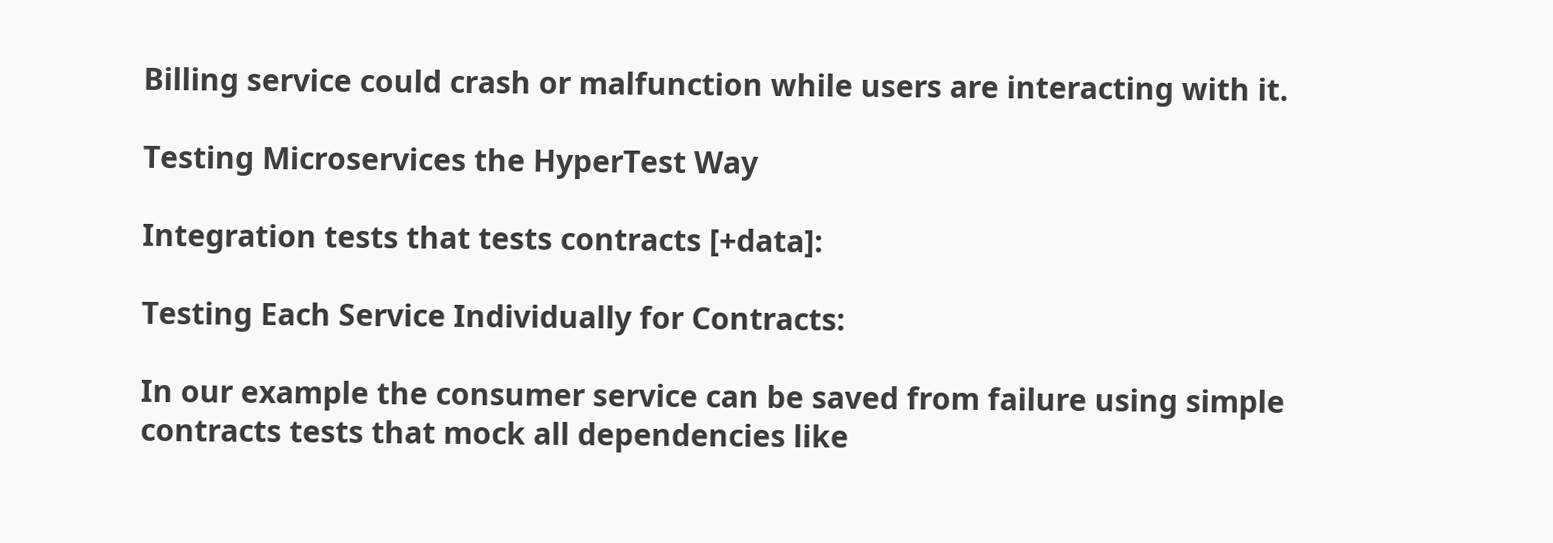Billing service could crash or malfunction while users are interacting with it.

Testing Microservices the HyperTest Way

Integration tests that tests contracts [+data]:

Testing Each Service Individually for Contracts:

In our example the consumer service can be saved from failure using simple contracts tests that mock all dependencies like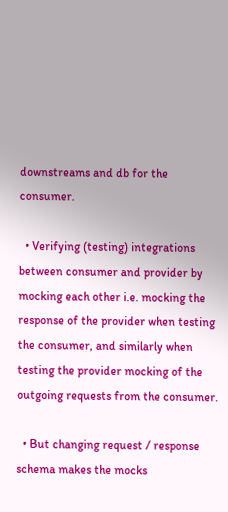downstreams and db for the consumer.

  • Verifying (testing) integrations between consumer and provider by mocking each other i.e. mocking the response of the provider when testing the consumer, and similarly when testing the provider mocking of the outgoing requests from the consumer.

  • But changing request / response schema makes the mocks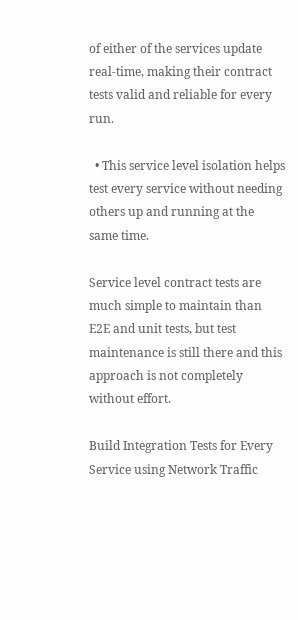of either of the services update real-time, making their contract tests valid and reliable for every run.

  • This service level isolation helps test every service without needing others up and running at the same time.

Service level contract tests are much simple to maintain than E2E and unit tests, but test maintenance is still there and this approach is not completely without effort.

Build Integration Tests for Every Service using Network Traffic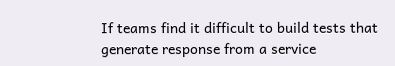If teams find it difficult to build tests that generate response from a service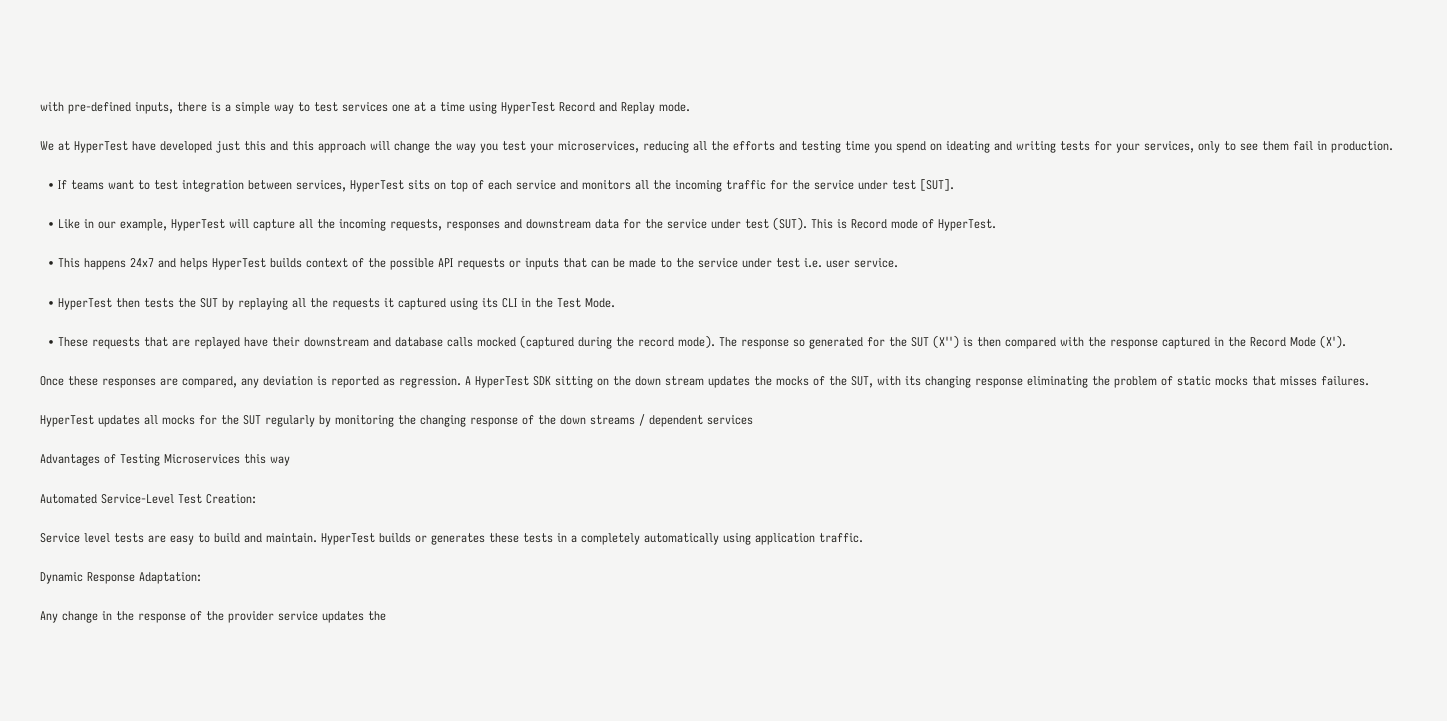with pre-defined inputs, there is a simple way to test services one at a time using HyperTest Record and Replay mode.

We at HyperTest have developed just this and this approach will change the way you test your microservices, reducing all the efforts and testing time you spend on ideating and writing tests for your services, only to see them fail in production.

  • If teams want to test integration between services, HyperTest sits on top of each service and monitors all the incoming traffic for the service under test [SUT].

  • Like in our example, HyperTest will capture all the incoming requests, responses and downstream data for the service under test (SUT). This is Record mode of HyperTest.

  • This happens 24x7 and helps HyperTest builds context of the possible API requests or inputs that can be made to the service under test i.e. user service.

  • HyperTest then tests the SUT by replaying all the requests it captured using its CLI in the Test Mode.

  • These requests that are replayed have their downstream and database calls mocked (captured during the record mode). The response so generated for the SUT (X'') is then compared with the response captured in the Record Mode (X').

Once these responses are compared, any deviation is reported as regression. A HyperTest SDK sitting on the down stream updates the mocks of the SUT, with its changing response eliminating the problem of static mocks that misses failures.

HyperTest updates all mocks for the SUT regularly by monitoring the changing response of the down streams / dependent services

Advantages of Testing Microservices this way

Automated Service-Level Test Creation:

Service level tests are easy to build and maintain. HyperTest builds or generates these tests in a completely automatically using application traffic.

Dynamic Response Adaptation:

Any change in the response of the provider service updates the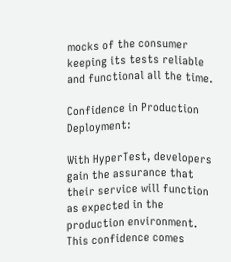mocks of the consumer keeping its tests reliable and functional all the time.

Confidence in Production Deployment:

With HyperTest, developers gain the assurance that their service will function as expected in the production environment. This confidence comes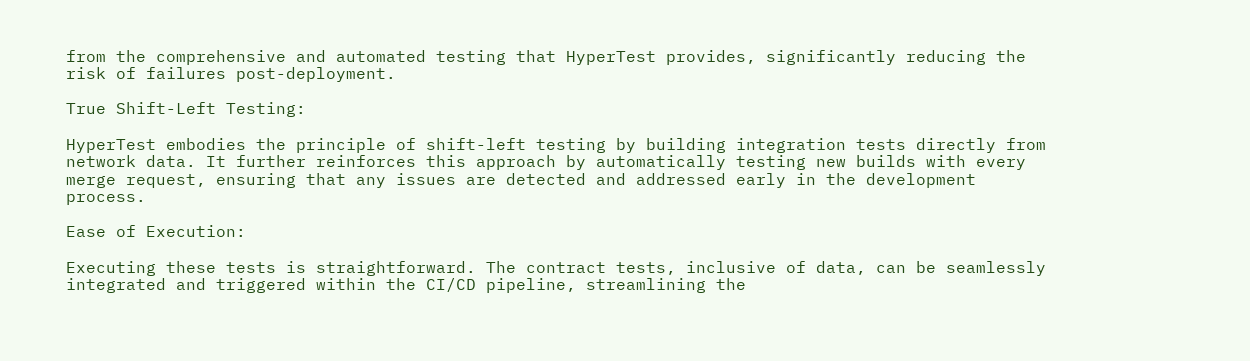from the comprehensive and automated testing that HyperTest provides, significantly reducing the risk of failures post-deployment.

True Shift-Left Testing:

HyperTest embodies the principle of shift-left testing by building integration tests directly from network data. It further reinforces this approach by automatically testing new builds with every merge request, ensuring that any issues are detected and addressed early in the development process.

Ease of Execution:

Executing these tests is straightforward. The contract tests, inclusive of data, can be seamlessly integrated and triggered within the CI/CD pipeline, streamlining the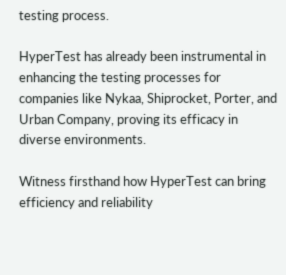testing process.

HyperTest has already been instrumental in enhancing the testing processes for companies like Nykaa, Shiprocket, Porter, and Urban Company, proving its efficacy in diverse environments.

Witness firsthand how HyperTest can bring efficiency and reliability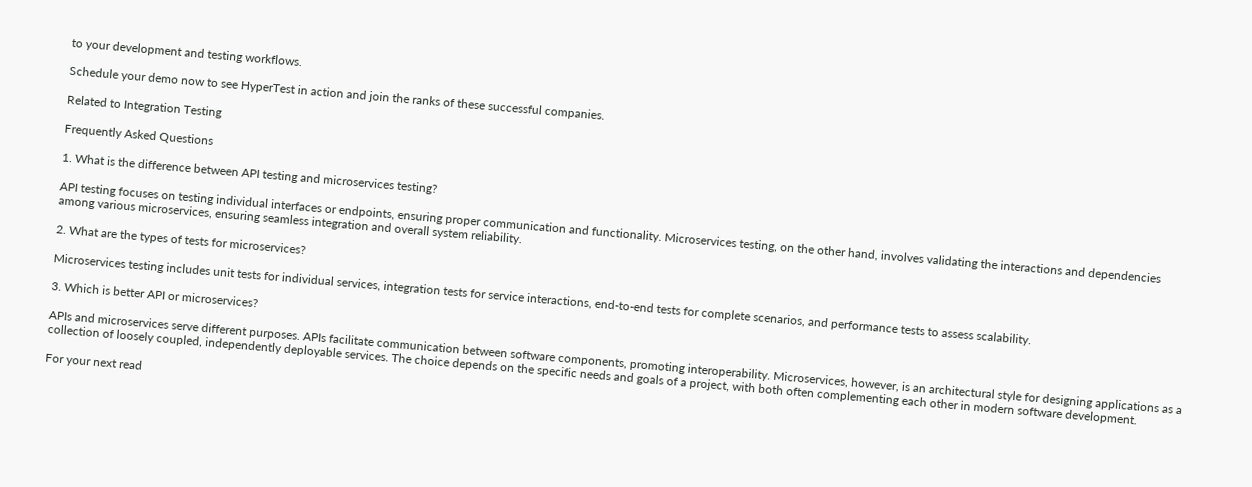to your development and testing workflows.

Schedule your demo now to see HyperTest in action and join the ranks of these successful companies.

Related to Integration Testing

Frequently Asked Questions

1. What is the difference between API testing and microservices testing?

API testing focuses on testing individual interfaces or endpoints, ensuring proper communication and functionality. Microservices testing, on the other hand, involves validating the interactions and dependencies among various microservices, ensuring seamless integration and overall system reliability.

2. What are the types of tests for microservices?

Microservices testing includes unit tests for individual services, integration tests for service interactions, end-to-end tests for complete scenarios, and performance tests to assess scalability.

3. Which is better API or microservices?

APIs and microservices serve different purposes. APIs facilitate communication between software components, promoting interoperability. Microservices, however, is an architectural style for designing applications as a collection of loosely coupled, independently deployable services. The choice depends on the specific needs and goals of a project, with both often complementing each other in modern software development.

For your next read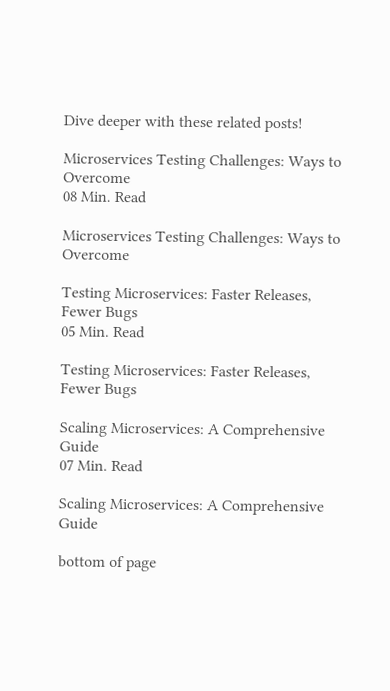Dive deeper with these related posts!

Microservices Testing Challenges: Ways to Overcome
08 Min. Read

Microservices Testing Challenges: Ways to Overcome

Testing Microservices: Faster Releases, Fewer Bugs
05 Min. Read

Testing Microservices: Faster Releases, Fewer Bugs

Scaling Microservices: A Comprehensive Guide
07 Min. Read

Scaling Microservices: A Comprehensive Guide

bottom of page